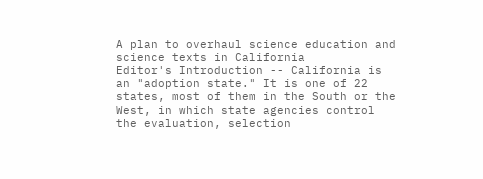A plan to overhaul science education and science texts in California
Editor's Introduction -- California is an "adoption state." It is one of 22 states, most of them in the South or the West, in which state agencies control the evaluation, selection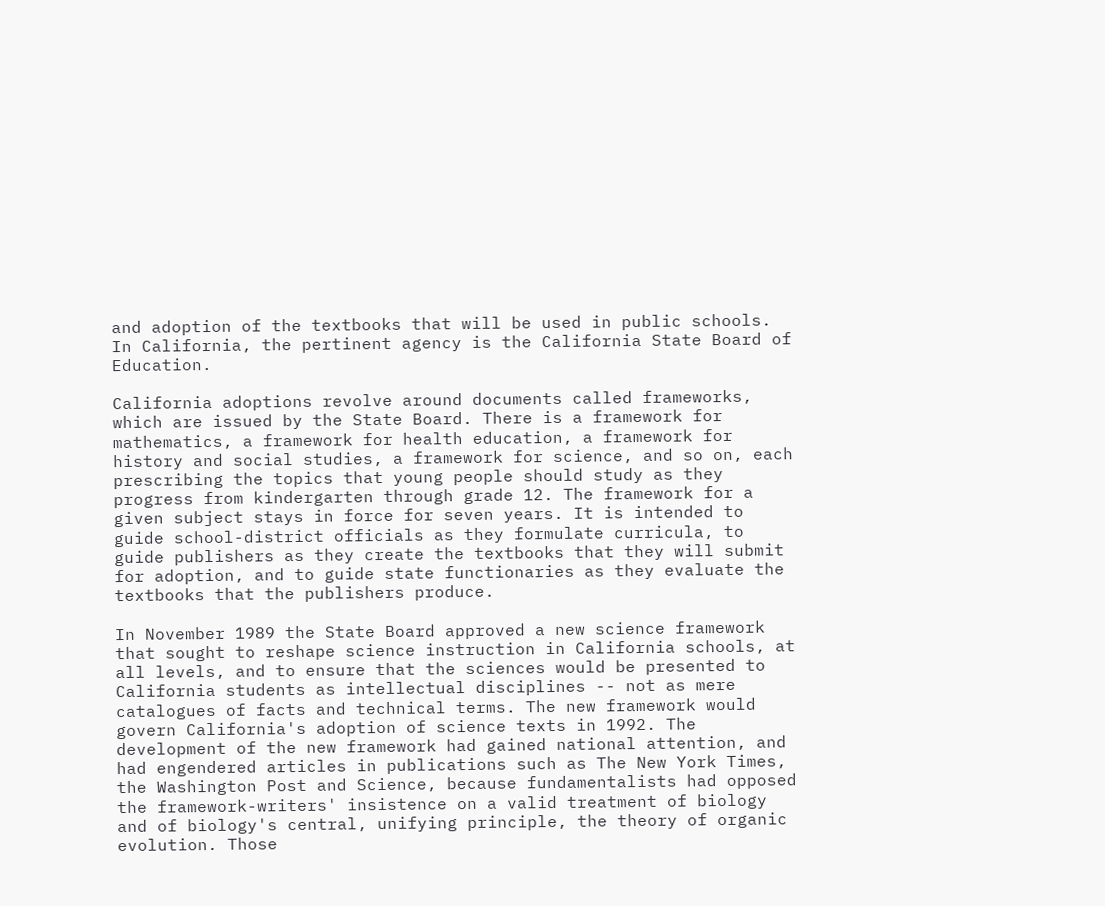and adoption of the textbooks that will be used in public schools. In California, the pertinent agency is the California State Board of Education.

California adoptions revolve around documents called frameworks, which are issued by the State Board. There is a framework for mathematics, a framework for health education, a framework for history and social studies, a framework for science, and so on, each prescribing the topics that young people should study as they progress from kindergarten through grade 12. The framework for a given subject stays in force for seven years. It is intended to guide school-district officials as they formulate curricula, to guide publishers as they create the textbooks that they will submit for adoption, and to guide state functionaries as they evaluate the textbooks that the publishers produce.

In November 1989 the State Board approved a new science framework that sought to reshape science instruction in California schools, at all levels, and to ensure that the sciences would be presented to California students as intellectual disciplines -- not as mere catalogues of facts and technical terms. The new framework would govern California's adoption of science texts in 1992. The development of the new framework had gained national attention, and had engendered articles in publications such as The New York Times, the Washington Post and Science, because fundamentalists had opposed the framework-writers' insistence on a valid treatment of biology and of biology's central, unifying principle, the theory of organic evolution. Those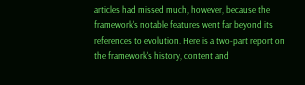articles had missed much, however, because the framework's notable features went far beyond its references to evolution. Here is a two-part report on the framework's history, content and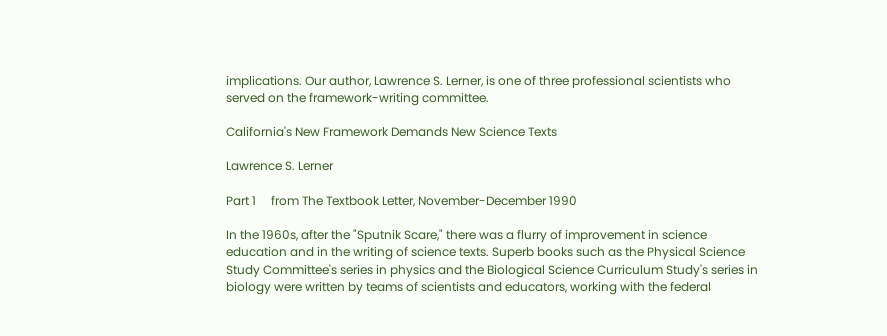implications. Our author, Lawrence S. Lerner, is one of three professional scientists who served on the framework-writing committee.

California's New Framework Demands New Science Texts

Lawrence S. Lerner

Part 1     from The Textbook Letter, November-December 1990

In the 1960s, after the "Sputnik Scare," there was a flurry of improvement in science education and in the writing of science texts. Superb books such as the Physical Science Study Committee's series in physics and the Biological Science Curriculum Study's series in biology were written by teams of scientists and educators, working with the federal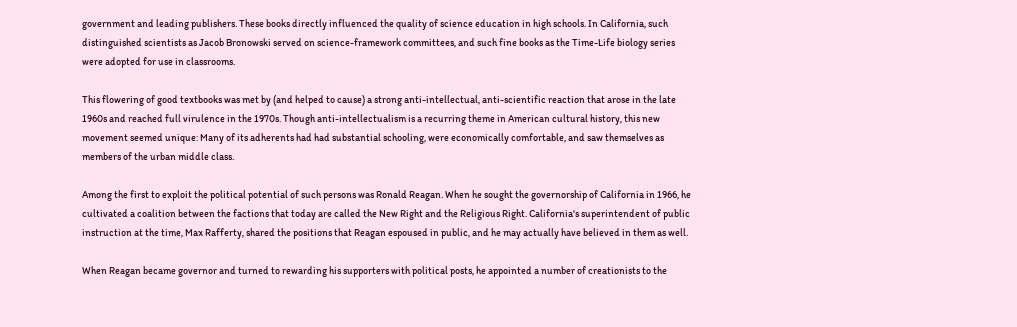government and leading publishers. These books directly influenced the quality of science education in high schools. In California, such distinguished scientists as Jacob Bronowski served on science-framework committees, and such fine books as the Time-Life biology series were adopted for use in classrooms.

This flowering of good textbooks was met by (and helped to cause) a strong anti-intellectual, anti-scientific reaction that arose in the late 1960s and reached full virulence in the 1970s. Though anti-intellectualism is a recurring theme in American cultural history, this new movement seemed unique: Many of its adherents had had substantial schooling, were economically comfortable, and saw themselves as members of the urban middle class.

Among the first to exploit the political potential of such persons was Ronald Reagan. When he sought the governorship of California in 1966, he cultivated a coalition between the factions that today are called the New Right and the Religious Right. California's superintendent of public instruction at the time, Max Rafferty, shared the positions that Reagan espoused in public, and he may actually have believed in them as well.

When Reagan became governor and turned to rewarding his supporters with political posts, he appointed a number of creationists to the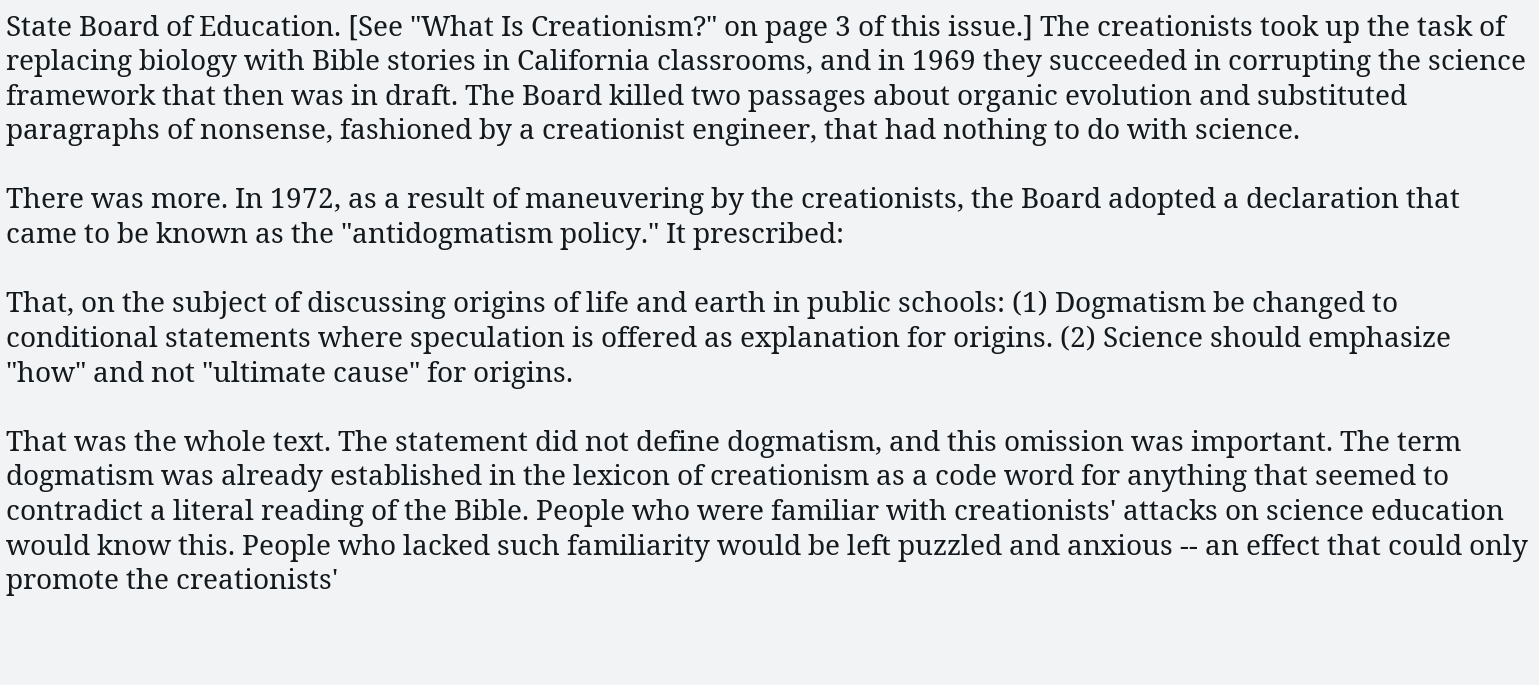State Board of Education. [See "What Is Creationism?" on page 3 of this issue.] The creationists took up the task of replacing biology with Bible stories in California classrooms, and in 1969 they succeeded in corrupting the science framework that then was in draft. The Board killed two passages about organic evolution and substituted paragraphs of nonsense, fashioned by a creationist engineer, that had nothing to do with science.

There was more. In 1972, as a result of maneuvering by the creationists, the Board adopted a declaration that came to be known as the "antidogmatism policy." It prescribed:

That, on the subject of discussing origins of life and earth in public schools: (1) Dogmatism be changed to conditional statements where speculation is offered as explanation for origins. (2) Science should emphasize "how" and not "ultimate cause" for origins.

That was the whole text. The statement did not define dogmatism, and this omission was important. The term dogmatism was already established in the lexicon of creationism as a code word for anything that seemed to contradict a literal reading of the Bible. People who were familiar with creationists' attacks on science education would know this. People who lacked such familiarity would be left puzzled and anxious -- an effect that could only promote the creationists'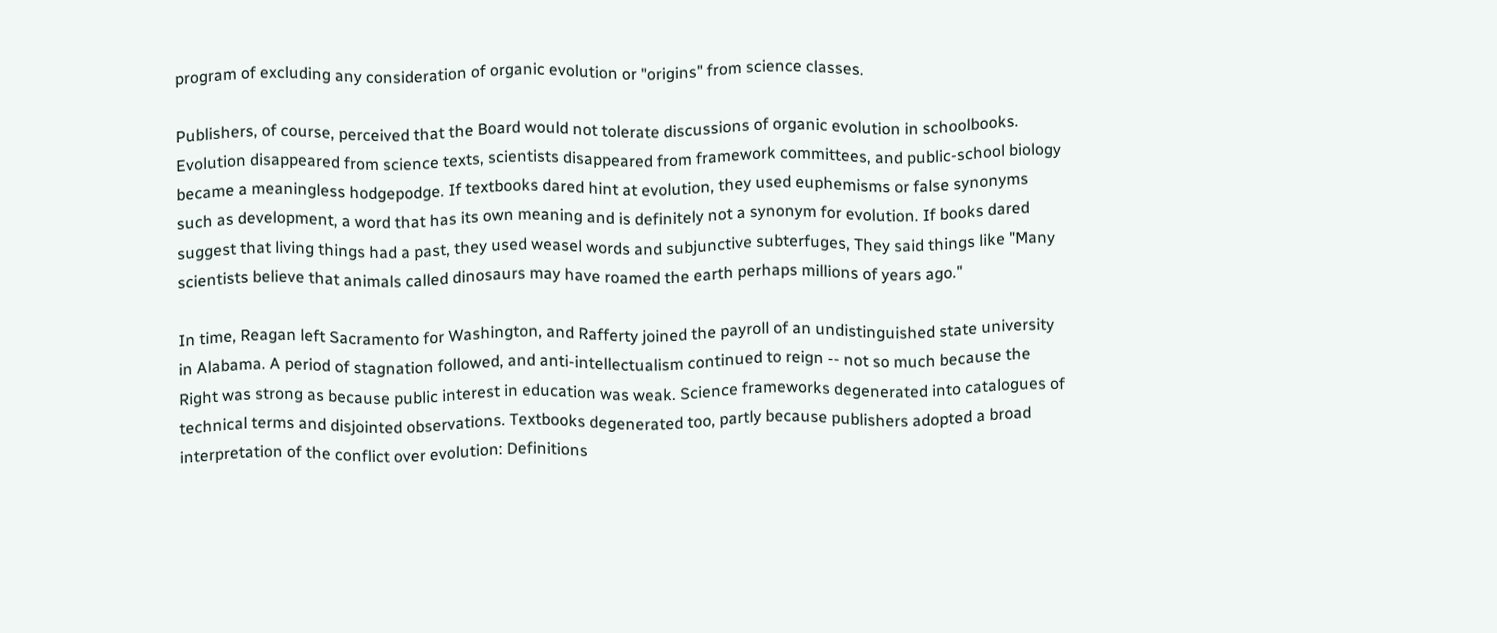program of excluding any consideration of organic evolution or "origins" from science classes.

Publishers, of course, perceived that the Board would not tolerate discussions of organic evolution in schoolbooks. Evolution disappeared from science texts, scientists disappeared from framework committees, and public-school biology became a meaningless hodgepodge. If textbooks dared hint at evolution, they used euphemisms or false synonyms such as development, a word that has its own meaning and is definitely not a synonym for evolution. If books dared suggest that living things had a past, they used weasel words and subjunctive subterfuges, They said things like "Many scientists believe that animals called dinosaurs may have roamed the earth perhaps millions of years ago."

In time, Reagan left Sacramento for Washington, and Rafferty joined the payroll of an undistinguished state university in Alabama. A period of stagnation followed, and anti-intellectualism continued to reign -- not so much because the Right was strong as because public interest in education was weak. Science frameworks degenerated into catalogues of technical terms and disjointed observations. Textbooks degenerated too, partly because publishers adopted a broad interpretation of the conflict over evolution: Definitions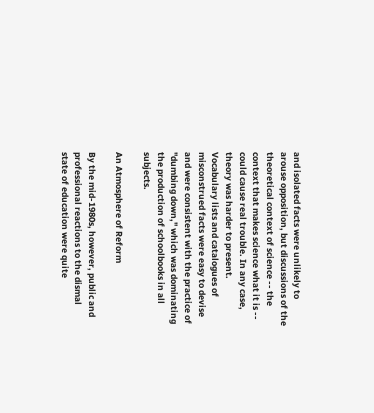and isolated facts were unlikely to arouse opposition, but discussions of the theoretical context of science -- the context that makes science what it is -- could cause real trouble. In any case, theory was harder to present. Vocabulary lists and catalogues of misconstrued facts were easy to devise and were consistent with the practice of "dumbing down," which was dominating the production of schoolbooks in all subjects.

An Atmosphere of Reform

By the mid-1980s, however, public and professional reactions to the dismal state of education were quite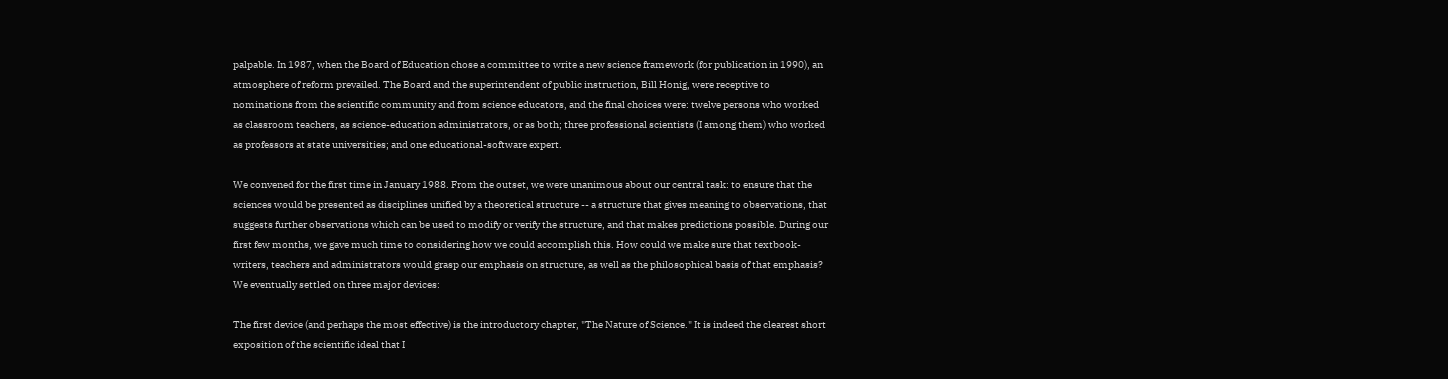palpable. In 1987, when the Board of Education chose a committee to write a new science framework (for publication in 1990), an atmosphere of reform prevailed. The Board and the superintendent of public instruction, Bill Honig, were receptive to nominations from the scientific community and from science educators, and the final choices were: twelve persons who worked as classroom teachers, as science-education administrators, or as both; three professional scientists (I among them) who worked as professors at state universities; and one educational-software expert.

We convened for the first time in January 1988. From the outset, we were unanimous about our central task: to ensure that the sciences would be presented as disciplines unified by a theoretical structure -- a structure that gives meaning to observations, that suggests further observations which can be used to modify or verify the structure, and that makes predictions possible. During our first few months, we gave much time to considering how we could accomplish this. How could we make sure that textbook-writers, teachers and administrators would grasp our emphasis on structure, as well as the philosophical basis of that emphasis? We eventually settled on three major devices:

The first device (and perhaps the most effective) is the introductory chapter, "The Nature of Science." It is indeed the clearest short exposition of the scientific ideal that I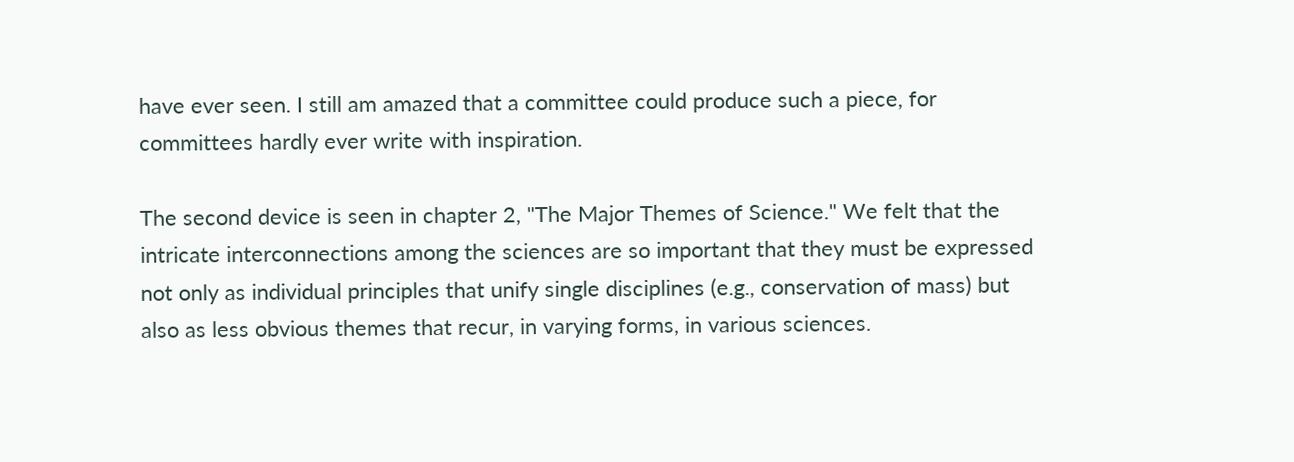have ever seen. I still am amazed that a committee could produce such a piece, for committees hardly ever write with inspiration.

The second device is seen in chapter 2, "The Major Themes of Science." We felt that the intricate interconnections among the sciences are so important that they must be expressed not only as individual principles that unify single disciplines (e.g., conservation of mass) but also as less obvious themes that recur, in varying forms, in various sciences.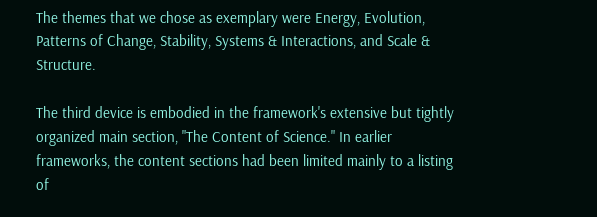The themes that we chose as exemplary were Energy, Evolution, Patterns of Change, Stability, Systems & Interactions, and Scale & Structure.

The third device is embodied in the framework's extensive but tightly organized main section, "The Content of Science." In earlier frameworks, the content sections had been limited mainly to a listing of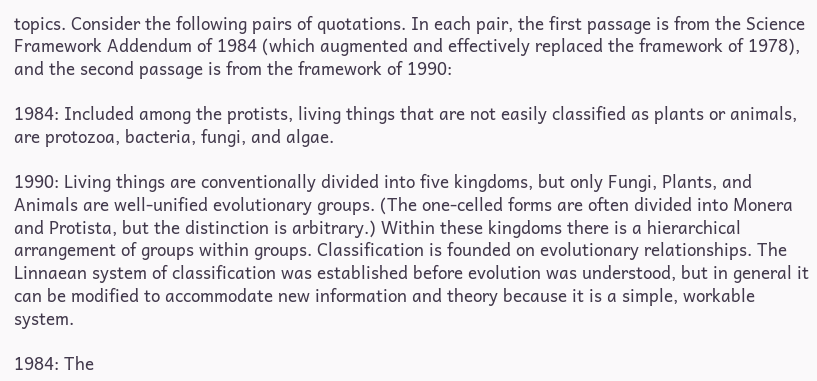topics. Consider the following pairs of quotations. In each pair, the first passage is from the Science Framework Addendum of 1984 (which augmented and effectively replaced the framework of 1978), and the second passage is from the framework of 1990:

1984: Included among the protists, living things that are not easily classified as plants or animals, are protozoa, bacteria, fungi, and algae.

1990: Living things are conventionally divided into five kingdoms, but only Fungi, Plants, and Animals are well-unified evolutionary groups. (The one-celled forms are often divided into Monera and Protista, but the distinction is arbitrary.) Within these kingdoms there is a hierarchical arrangement of groups within groups. Classification is founded on evolutionary relationships. The Linnaean system of classification was established before evolution was understood, but in general it can be modified to accommodate new information and theory because it is a simple, workable system.

1984: The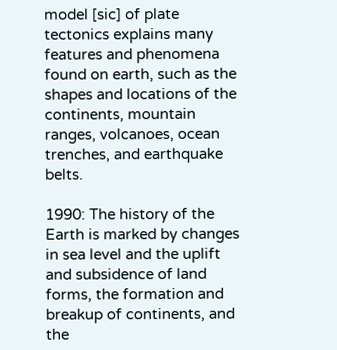model [sic] of plate tectonics explains many features and phenomena found on earth, such as the shapes and locations of the continents, mountain ranges, volcanoes, ocean trenches, and earthquake belts.

1990: The history of the Earth is marked by changes in sea level and the uplift and subsidence of land forms, the formation and breakup of continents, and the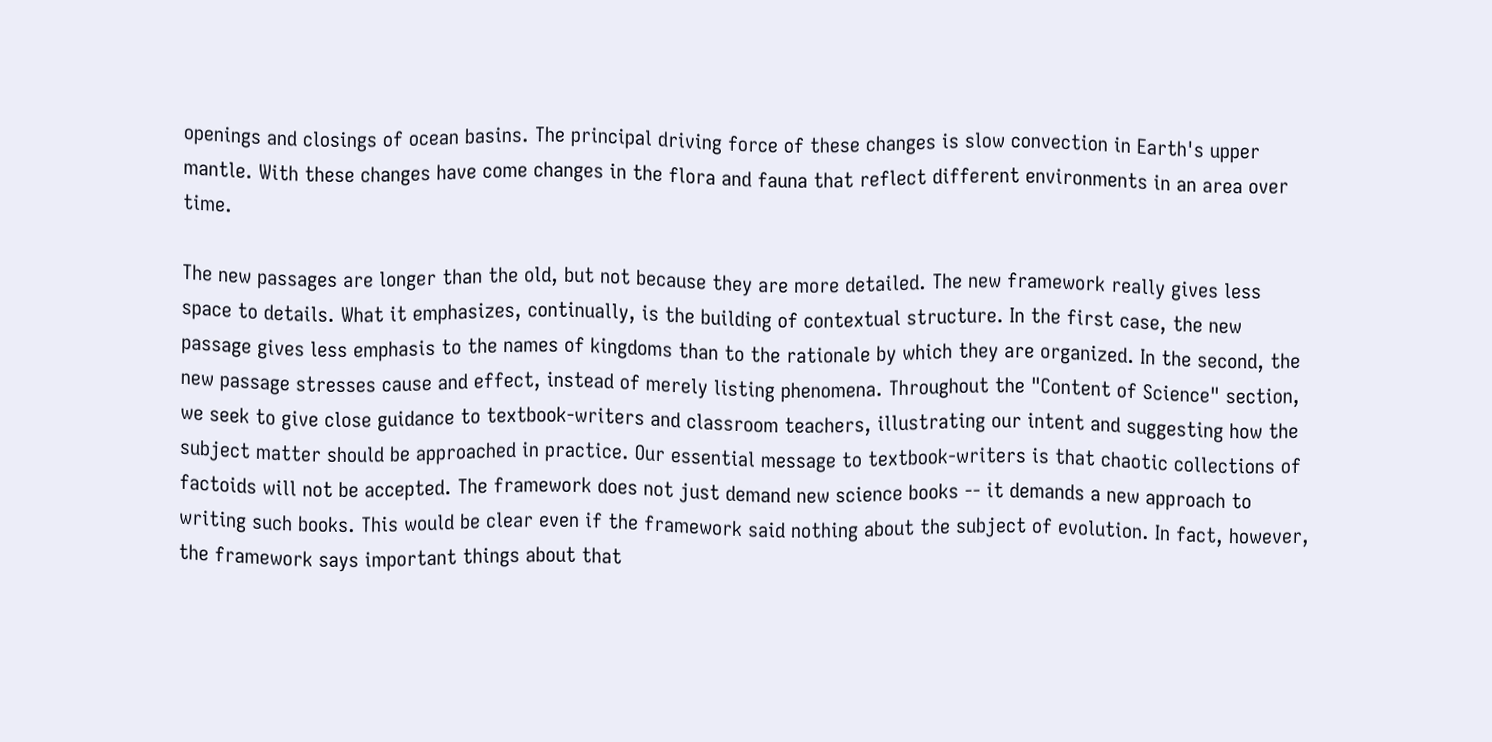openings and closings of ocean basins. The principal driving force of these changes is slow convection in Earth's upper mantle. With these changes have come changes in the flora and fauna that reflect different environments in an area over time.

The new passages are longer than the old, but not because they are more detailed. The new framework really gives less space to details. What it emphasizes, continually, is the building of contextual structure. In the first case, the new passage gives less emphasis to the names of kingdoms than to the rationale by which they are organized. In the second, the new passage stresses cause and effect, instead of merely listing phenomena. Throughout the "Content of Science" section, we seek to give close guidance to textbook-writers and classroom teachers, illustrating our intent and suggesting how the subject matter should be approached in practice. Our essential message to textbook-writers is that chaotic collections of factoids will not be accepted. The framework does not just demand new science books -- it demands a new approach to writing such books. This would be clear even if the framework said nothing about the subject of evolution. In fact, however, the framework says important things about that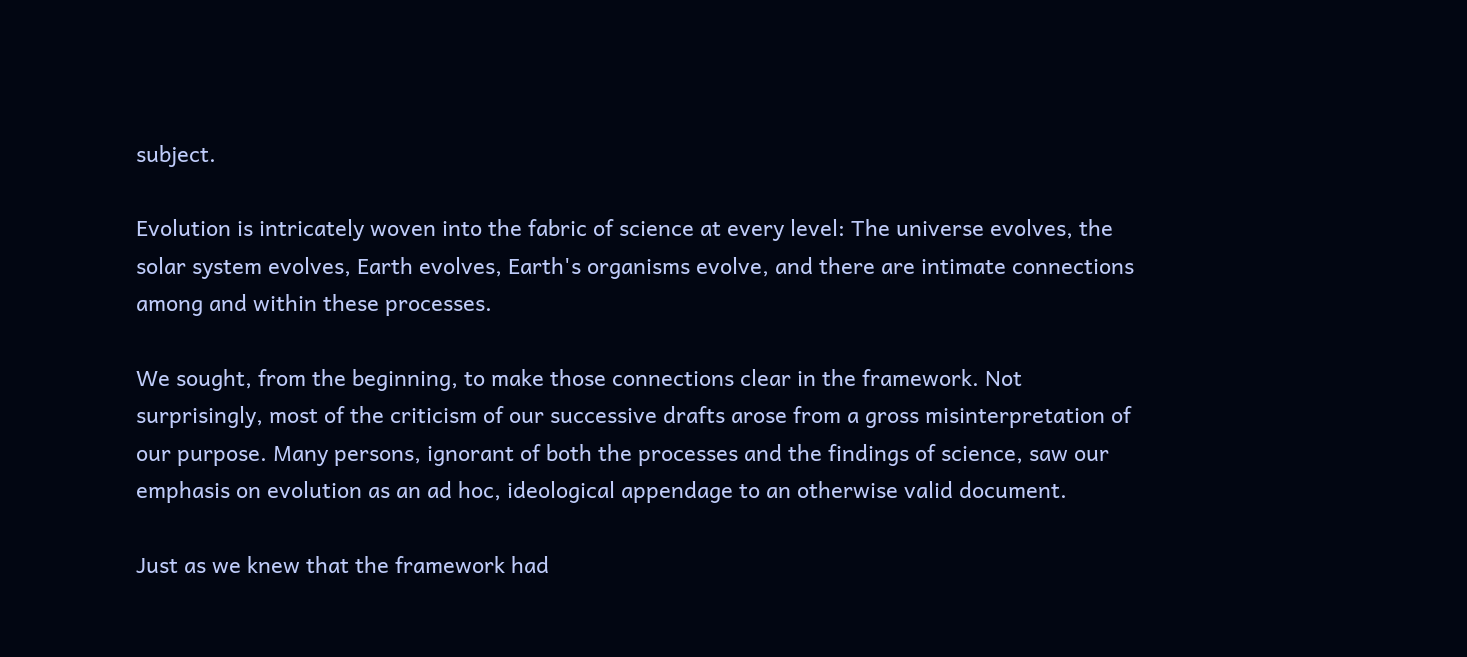subject.

Evolution is intricately woven into the fabric of science at every level: The universe evolves, the solar system evolves, Earth evolves, Earth's organisms evolve, and there are intimate connections among and within these processes.

We sought, from the beginning, to make those connections clear in the framework. Not surprisingly, most of the criticism of our successive drafts arose from a gross misinterpretation of our purpose. Many persons, ignorant of both the processes and the findings of science, saw our emphasis on evolution as an ad hoc, ideological appendage to an otherwise valid document.

Just as we knew that the framework had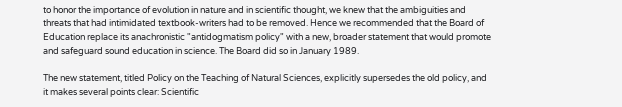to honor the importance of evolution in nature and in scientific thought, we knew that the ambiguities and threats that had intimidated textbook-writers had to be removed. Hence we recommended that the Board of Education replace its anachronistic "antidogmatism policy" with a new, broader statement that would promote and safeguard sound education in science. The Board did so in January 1989.

The new statement, titled Policy on the Teaching of Natural Sciences, explicitly supersedes the old policy, and it makes several points clear: Scientific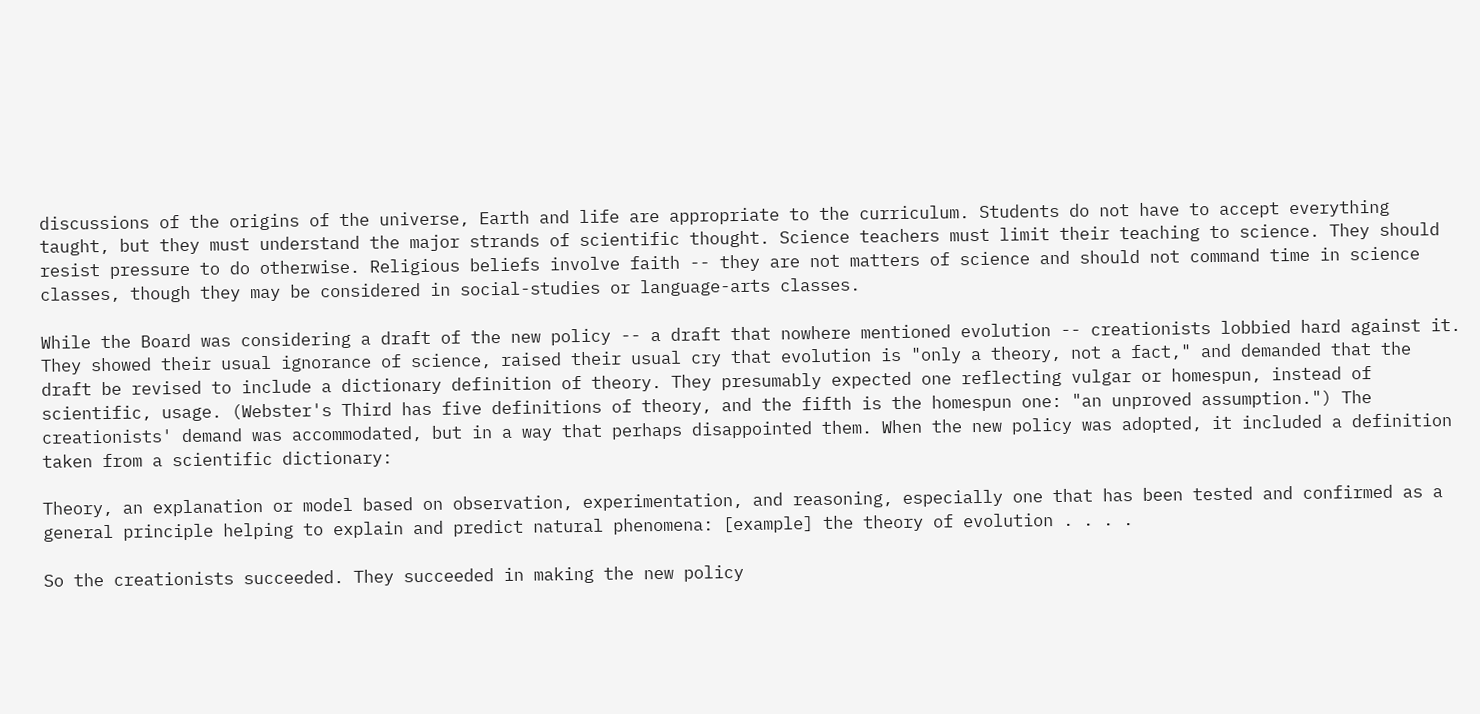discussions of the origins of the universe, Earth and life are appropriate to the curriculum. Students do not have to accept everything taught, but they must understand the major strands of scientific thought. Science teachers must limit their teaching to science. They should resist pressure to do otherwise. Religious beliefs involve faith -- they are not matters of science and should not command time in science classes, though they may be considered in social-studies or language-arts classes.

While the Board was considering a draft of the new policy -- a draft that nowhere mentioned evolution -- creationists lobbied hard against it. They showed their usual ignorance of science, raised their usual cry that evolution is "only a theory, not a fact," and demanded that the draft be revised to include a dictionary definition of theory. They presumably expected one reflecting vulgar or homespun, instead of scientific, usage. (Webster's Third has five definitions of theory, and the fifth is the homespun one: "an unproved assumption.") The creationists' demand was accommodated, but in a way that perhaps disappointed them. When the new policy was adopted, it included a definition taken from a scientific dictionary:

Theory, an explanation or model based on observation, experimentation, and reasoning, especially one that has been tested and confirmed as a general principle helping to explain and predict natural phenomena: [example] the theory of evolution . . . .

So the creationists succeeded. They succeeded in making the new policy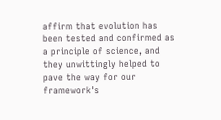affirm that evolution has been tested and confirmed as a principle of science, and they unwittingly helped to pave the way for our framework's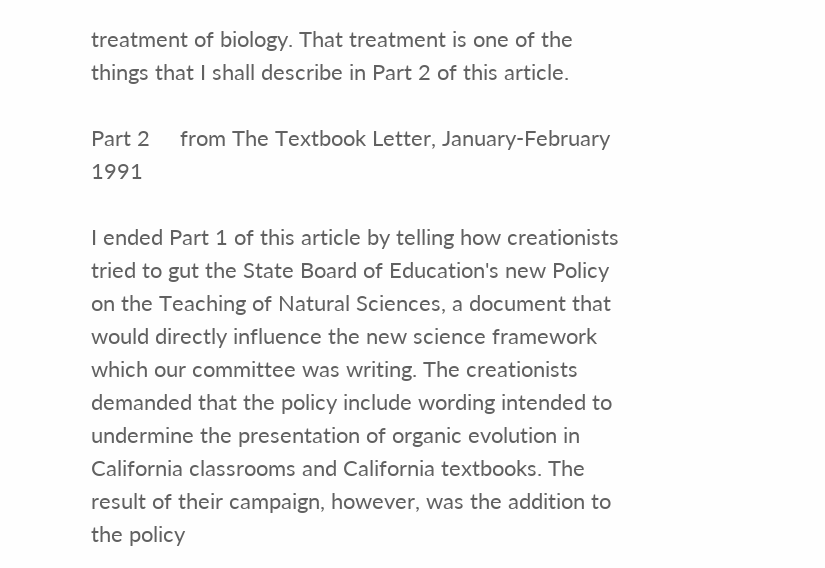treatment of biology. That treatment is one of the things that I shall describe in Part 2 of this article.

Part 2     from The Textbook Letter, January-February 1991

I ended Part 1 of this article by telling how creationists tried to gut the State Board of Education's new Policy on the Teaching of Natural Sciences, a document that would directly influence the new science framework which our committee was writing. The creationists demanded that the policy include wording intended to undermine the presentation of organic evolution in California classrooms and California textbooks. The result of their campaign, however, was the addition to the policy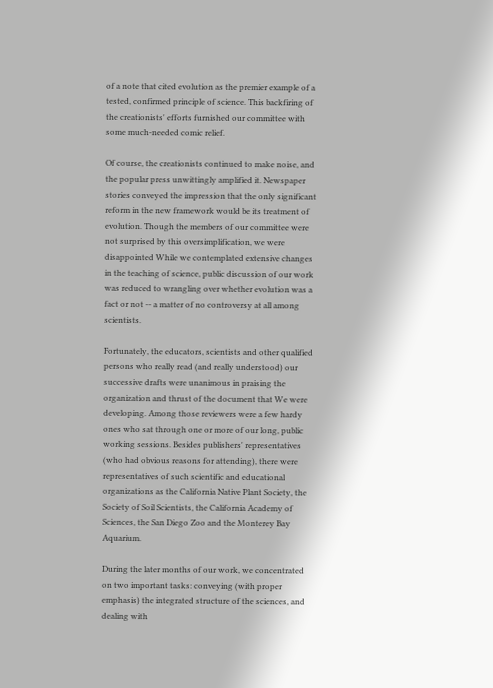of a note that cited evolution as the premier example of a tested, confirmed principle of science. This backfiring of the creationists' efforts furnished our committee with some much-needed comic relief.

Of course, the creationists continued to make noise, and the popular press unwittingly amplified it. Newspaper stories conveyed the impression that the only significant reform in the new framework would be its treatment of evolution. Though the members of our committee were not surprised by this oversimplification, we were disappointed While we contemplated extensive changes in the teaching of science, public discussion of our work was reduced to wrangling over whether evolution was a fact or not -- a matter of no controversy at all among scientists.

Fortunately, the educators, scientists and other qualified persons who really read (and really understood) our successive drafts were unanimous in praising the organization and thrust of the document that We were developing. Among those reviewers were a few hardy ones who sat through one or more of our long, public working sessions. Besides publishers' representatives (who had obvious reasons for attending), there were representatives of such scientific and educational organizations as the California Native Plant Society, the Society of Soil Scientists, the California Academy of Sciences, the San Diego Zoo and the Monterey Bay Aquarium.

During the later months of our work, we concentrated on two important tasks: conveying (with proper emphasis) the integrated structure of the sciences, and dealing with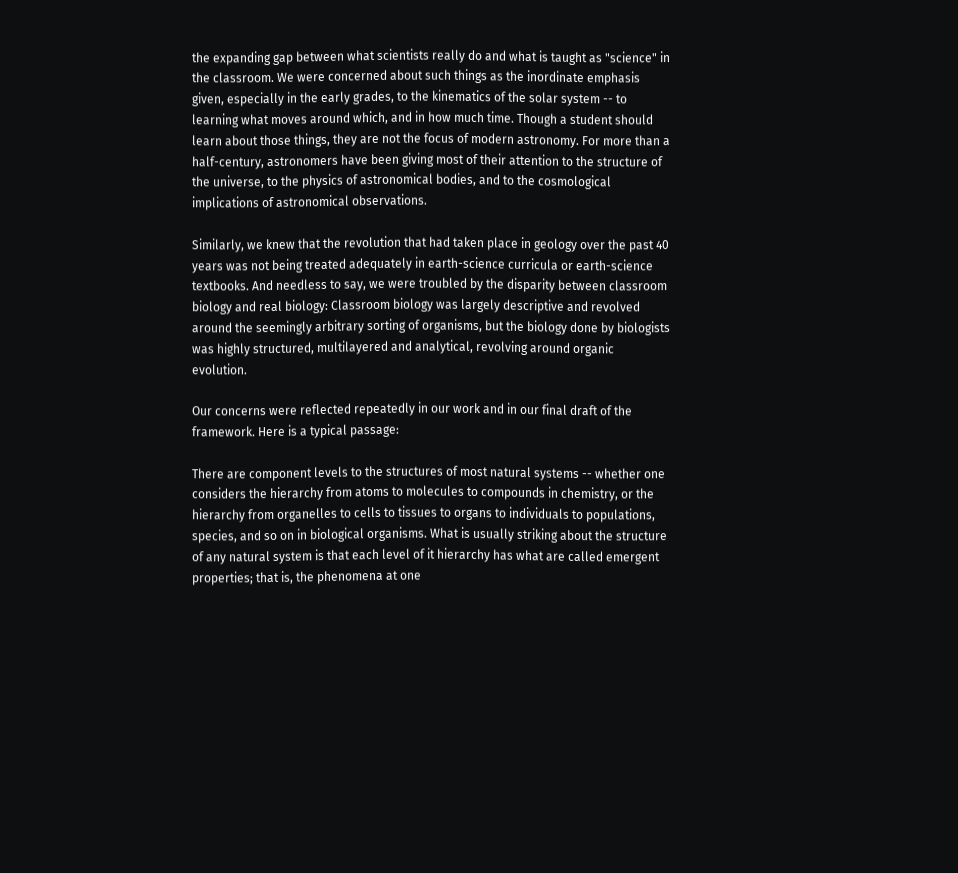the expanding gap between what scientists really do and what is taught as "science" in the classroom. We were concerned about such things as the inordinate emphasis given, especially in the early grades, to the kinematics of the solar system -- to learning what moves around which, and in how much time. Though a student should learn about those things, they are not the focus of modern astronomy. For more than a half-century, astronomers have been giving most of their attention to the structure of the universe, to the physics of astronomical bodies, and to the cosmological implications of astronomical observations.

Similarly, we knew that the revolution that had taken place in geology over the past 40 years was not being treated adequately in earth-science curricula or earth-science textbooks. And needless to say, we were troubled by the disparity between classroom biology and real biology: Classroom biology was largely descriptive and revolved around the seemingly arbitrary sorting of organisms, but the biology done by biologists was highly structured, multilayered and analytical, revolving around organic evolution.

Our concerns were reflected repeatedly in our work and in our final draft of the framework. Here is a typical passage:

There are component levels to the structures of most natural systems -- whether one considers the hierarchy from atoms to molecules to compounds in chemistry, or the hierarchy from organelles to cells to tissues to organs to individuals to populations, species, and so on in biological organisms. What is usually striking about the structure of any natural system is that each level of it hierarchy has what are called emergent properties; that is, the phenomena at one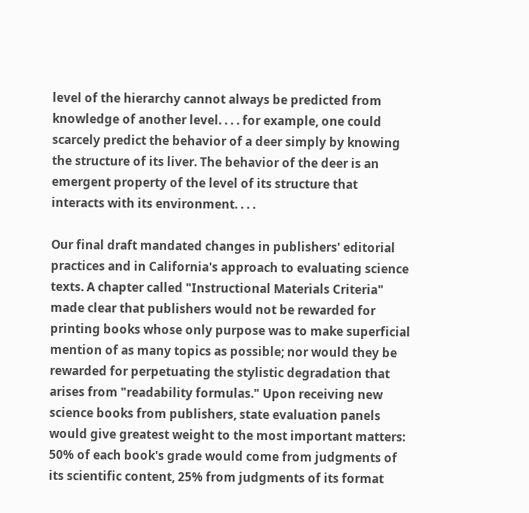level of the hierarchy cannot always be predicted from knowledge of another level. . . . for example, one could scarcely predict the behavior of a deer simply by knowing the structure of its liver. The behavior of the deer is an emergent property of the level of its structure that interacts with its environment. . . .

Our final draft mandated changes in publishers' editorial practices and in California's approach to evaluating science texts. A chapter called "Instructional Materials Criteria" made clear that publishers would not be rewarded for printing books whose only purpose was to make superficial mention of as many topics as possible; nor would they be rewarded for perpetuating the stylistic degradation that arises from "readability formulas." Upon receiving new science books from publishers, state evaluation panels would give greatest weight to the most important matters: 50% of each book's grade would come from judgments of its scientific content, 25% from judgments of its format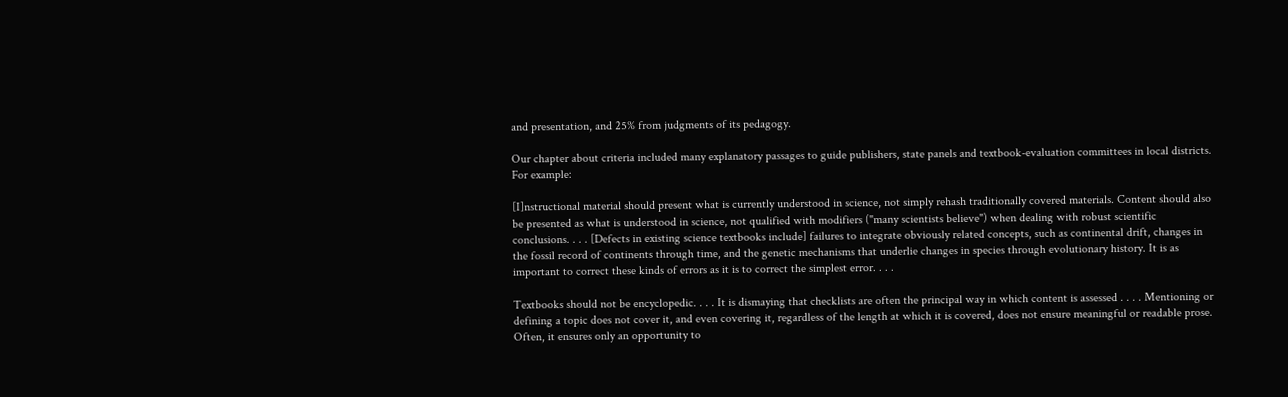and presentation, and 25% from judgments of its pedagogy.

Our chapter about criteria included many explanatory passages to guide publishers, state panels and textbook-evaluation committees in local districts. For example:

[I]nstructional material should present what is currently understood in science, not simply rehash traditionally covered materials. Content should also be presented as what is understood in science, not qualified with modifiers ("many scientists believe") when dealing with robust scientific conclusions. . . . [Defects in existing science textbooks include] failures to integrate obviously related concepts, such as continental drift, changes in the fossil record of continents through time, and the genetic mechanisms that underlie changes in species through evolutionary history. It is as important to correct these kinds of errors as it is to correct the simplest error. . . .

Textbooks should not be encyclopedic. . . . It is dismaying that checklists are often the principal way in which content is assessed . . . . Mentioning or defining a topic does not cover it, and even covering it, regardless of the length at which it is covered, does not ensure meaningful or readable prose. Often, it ensures only an opportunity to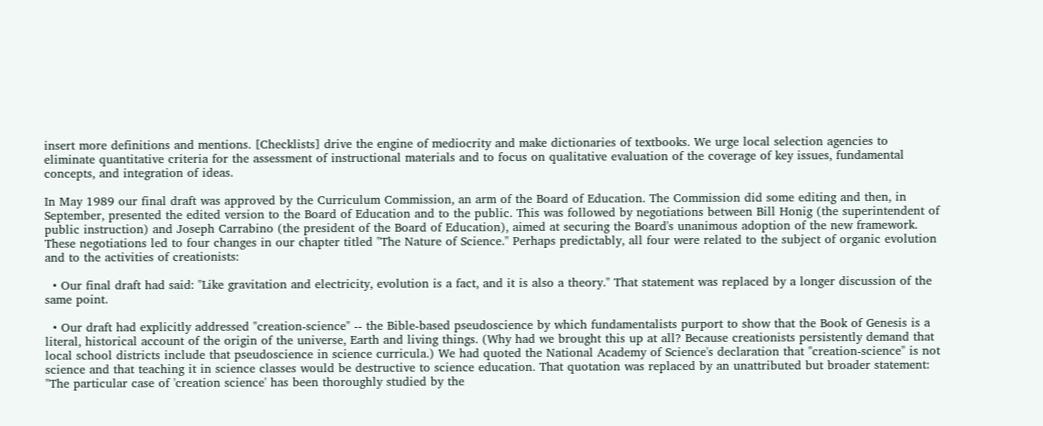insert more definitions and mentions. [Checklists] drive the engine of mediocrity and make dictionaries of textbooks. We urge local selection agencies to eliminate quantitative criteria for the assessment of instructional materials and to focus on qualitative evaluation of the coverage of key issues, fundamental concepts, and integration of ideas.

In May 1989 our final draft was approved by the Curriculum Commission, an arm of the Board of Education. The Commission did some editing and then, in September, presented the edited version to the Board of Education and to the public. This was followed by negotiations between Bill Honig (the superintendent of public instruction) and Joseph Carrabino (the president of the Board of Education), aimed at securing the Board's unanimous adoption of the new framework. These negotiations led to four changes in our chapter titled "The Nature of Science." Perhaps predictably, all four were related to the subject of organic evolution and to the activities of creationists:

  • Our final draft had said: "Like gravitation and electricity, evolution is a fact, and it is also a theory." That statement was replaced by a longer discussion of the same point.

  • Our draft had explicitly addressed "creation-science" -- the Bible-based pseudoscience by which fundamentalists purport to show that the Book of Genesis is a literal, historical account of the origin of the universe, Earth and living things. (Why had we brought this up at all? Because creationists persistently demand that local school districts include that pseudoscience in science curricula.) We had quoted the National Academy of Science's declaration that "creation-science" is not science and that teaching it in science classes would be destructive to science education. That quotation was replaced by an unattributed but broader statement: "The particular case of 'creation science' has been thoroughly studied by the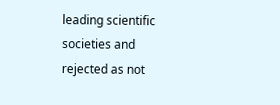leading scientific societies and rejected as not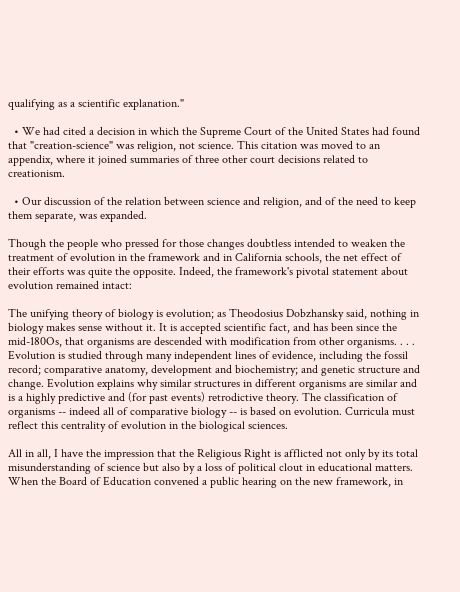qualifying as a scientific explanation."

  • We had cited a decision in which the Supreme Court of the United States had found that "creation-science" was religion, not science. This citation was moved to an appendix, where it joined summaries of three other court decisions related to creationism.

  • Our discussion of the relation between science and religion, and of the need to keep them separate, was expanded.

Though the people who pressed for those changes doubtless intended to weaken the treatment of evolution in the framework and in California schools, the net effect of their efforts was quite the opposite. Indeed, the framework's pivotal statement about evolution remained intact:

The unifying theory of biology is evolution; as Theodosius Dobzhansky said, nothing in biology makes sense without it. It is accepted scientific fact, and has been since the mid-180Os, that organisms are descended with modification from other organisms. . . . Evolution is studied through many independent lines of evidence, including the fossil record; comparative anatomy, development and biochemistry; and genetic structure and change. Evolution explains why similar structures in different organisms are similar and is a highly predictive and (for past events) retrodictive theory. The classification of organisms -- indeed all of comparative biology -- is based on evolution. Curricula must reflect this centrality of evolution in the biological sciences.

All in all, I have the impression that the Religious Right is afflicted not only by its total misunderstanding of science but also by a loss of political clout in educational matters. When the Board of Education convened a public hearing on the new framework, in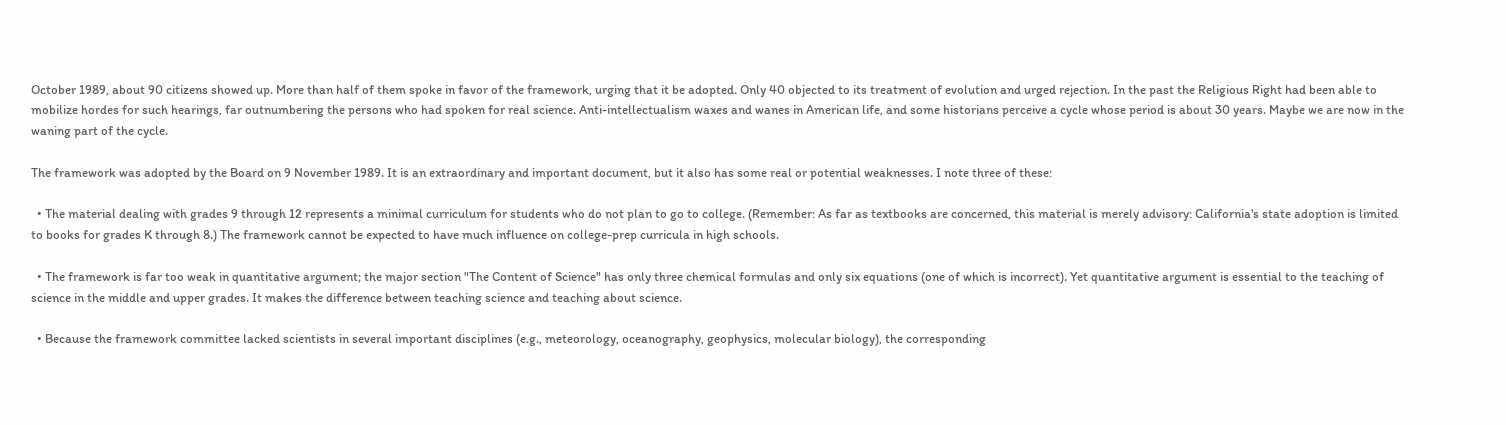October 1989, about 90 citizens showed up. More than half of them spoke in favor of the framework, urging that it be adopted. Only 40 objected to its treatment of evolution and urged rejection. In the past the Religious Right had been able to mobilize hordes for such hearings, far outnumbering the persons who had spoken for real science. Anti-intellectualism waxes and wanes in American life, and some historians perceive a cycle whose period is about 30 years. Maybe we are now in the waning part of the cycle.

The framework was adopted by the Board on 9 November 1989. It is an extraordinary and important document, but it also has some real or potential weaknesses. I note three of these:

  • The material dealing with grades 9 through 12 represents a minimal curriculum for students who do not plan to go to college. (Remember: As far as textbooks are concerned, this material is merely advisory: California's state adoption is limited to books for grades K through 8.) The framework cannot be expected to have much influence on college-prep curricula in high schools.

  • The framework is far too weak in quantitative argument; the major section "The Content of Science" has only three chemical formulas and only six equations (one of which is incorrect). Yet quantitative argument is essential to the teaching of science in the middle and upper grades. It makes the difference between teaching science and teaching about science.

  • Because the framework committee lacked scientists in several important disciplines (e.g., meteorology, oceanography, geophysics, molecular biology), the corresponding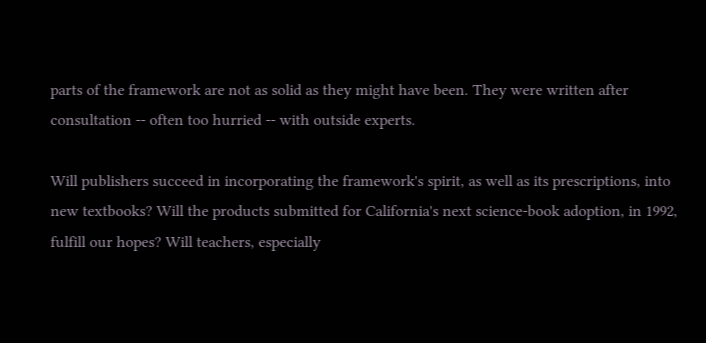parts of the framework are not as solid as they might have been. They were written after consultation -- often too hurried -- with outside experts.

Will publishers succeed in incorporating the framework's spirit, as well as its prescriptions, into new textbooks? Will the products submitted for California's next science-book adoption, in 1992, fulfill our hopes? Will teachers, especially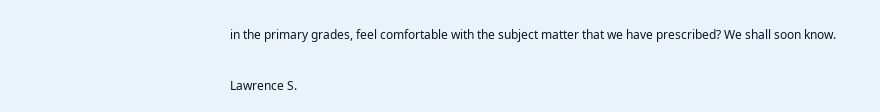in the primary grades, feel comfortable with the subject matter that we have prescribed? We shall soon know.

Lawrence S.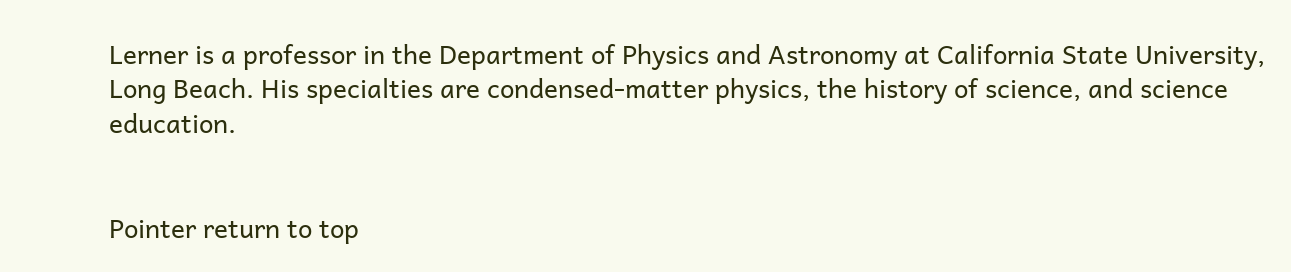Lerner is a professor in the Department of Physics and Astronomy at California State University, Long Beach. His specialties are condensed-matter physics, the history of science, and science education.


Pointer return to top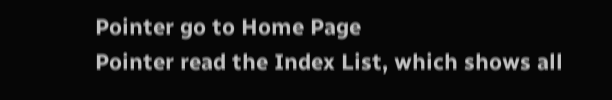Pointer go to Home Page
Pointer read the Index List, which shows all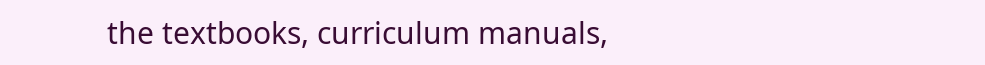the textbooks, curriculum manuals,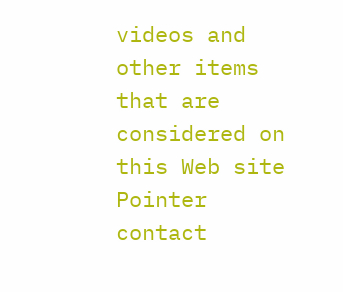videos and other items that are considered on this Web site
Pointer contact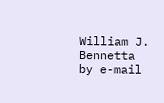William J. Bennetta by e-mail